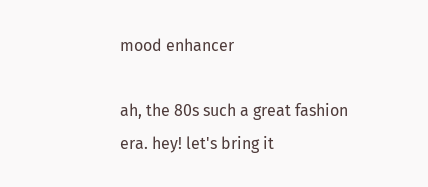mood enhancer

ah, the 80s such a great fashion era. hey! let's bring it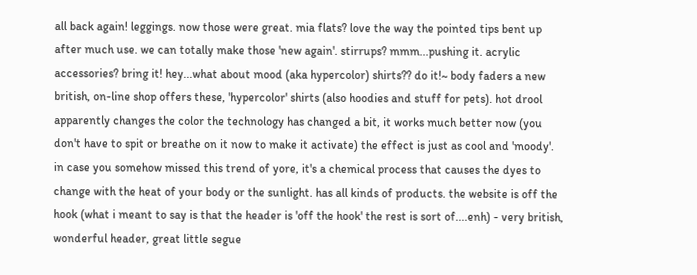all back again! leggings. now those were great. mia flats? love the way the pointed tips bent up after much use. we can totally make those 'new again'. stirrups? mmm...pushing it. acrylic accessories? bring it! hey...what about mood (aka hypercolor) shirts?? do it!~ body faders a new british, on-line shop offers these, 'hypercolor' shirts (also hoodies and stuff for pets). hot drool apparently changes the color the technology has changed a bit, it works much better now (you don't have to spit or breathe on it now to make it activate) the effect is just as cool and 'moody'. in case you somehow missed this trend of yore, it's a chemical process that causes the dyes to change with the heat of your body or the sunlight. has all kinds of products. the website is off the hook (what i meant to say is that the header is 'off the hook' the rest is sort of....enh) - very british, wonderful header, great little segue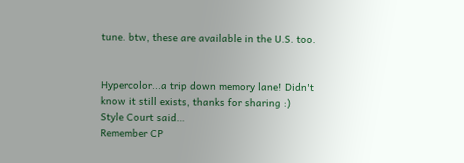tune. btw, these are available in the U.S. too.


Hypercolor...a trip down memory lane! Didn't know it still exists, thanks for sharing :)
Style Court said…
Remember CP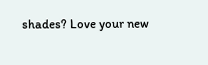shades? Love your new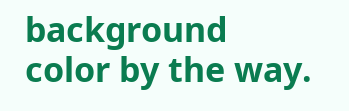background color by the way.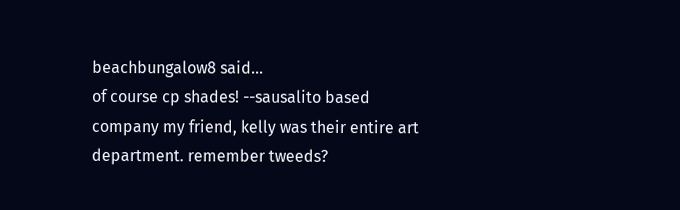beachbungalow8 said…
of course cp shades! --sausalito based company my friend, kelly was their entire art department. remember tweeds?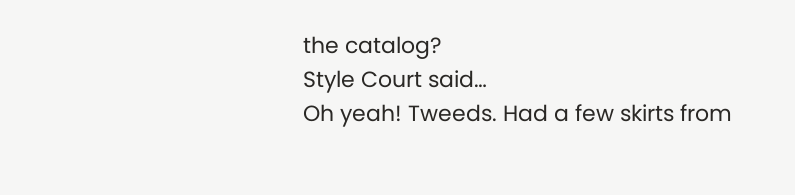the catalog?
Style Court said…
Oh yeah! Tweeds. Had a few skirts from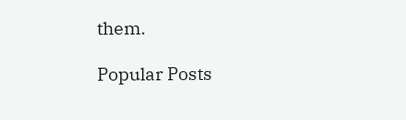them.

Popular Posts